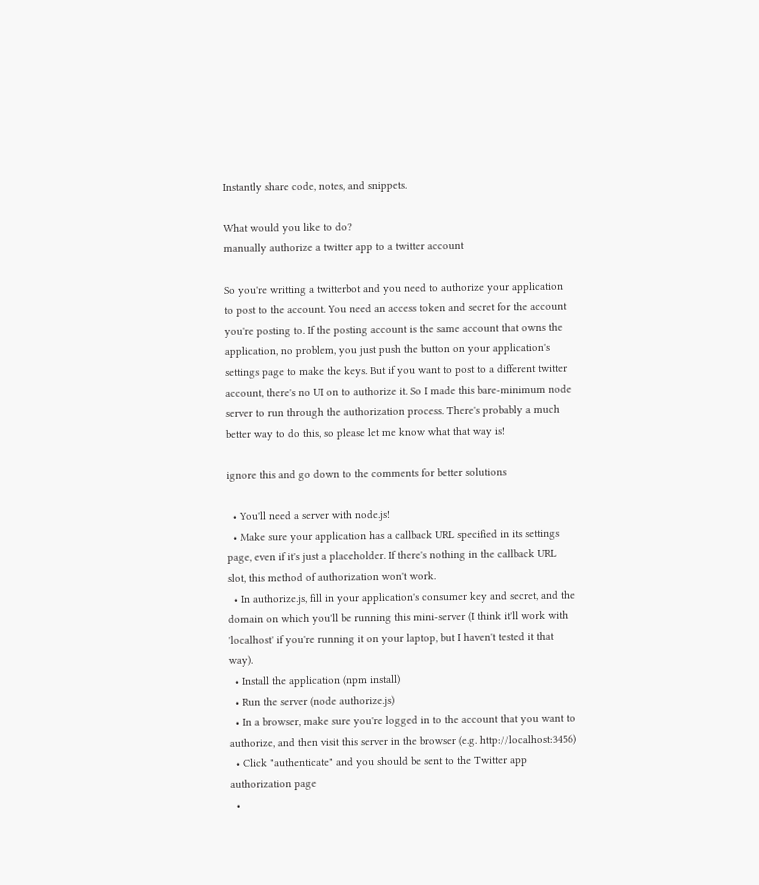Instantly share code, notes, and snippets.

What would you like to do?
manually authorize a twitter app to a twitter account

So you're writting a twitterbot and you need to authorize your application to post to the account. You need an access token and secret for the account you're posting to. If the posting account is the same account that owns the application, no problem, you just push the button on your application's settings page to make the keys. But if you want to post to a different twitter account, there's no UI on to authorize it. So I made this bare-minimum node server to run through the authorization process. There's probably a much better way to do this, so please let me know what that way is!

ignore this and go down to the comments for better solutions

  • You'll need a server with node.js!
  • Make sure your application has a callback URL specified in its settings page, even if it's just a placeholder. If there's nothing in the callback URL slot, this method of authorization won't work.
  • In authorize.js, fill in your application's consumer key and secret, and the domain on which you'll be running this mini-server (I think it'll work with 'localhost' if you're running it on your laptop, but I haven't tested it that way).
  • Install the application (npm install)
  • Run the server (node authorize.js)
  • In a browser, make sure you're logged in to the account that you want to authorize, and then visit this server in the browser (e.g. http://localhost:3456)
  • Click "authenticate" and you should be sent to the Twitter app authorization page
  •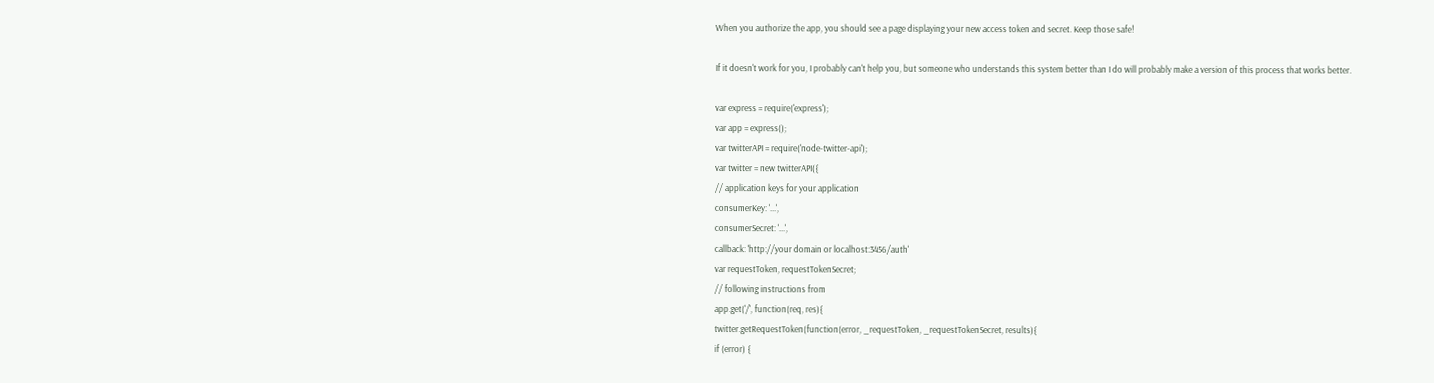When you authorize the app, you should see a page displaying your new access token and secret. Keep those safe!

If it doesn't work for you, I probably can't help you, but someone who understands this system better than I do will probably make a version of this process that works better.

var express = require('express');
var app = express();
var twitterAPI = require('node-twitter-api');
var twitter = new twitterAPI({
// application keys for your application
consumerKey: '...',
consumerSecret: '...',
callback: 'http://your domain or localhost:3456/auth'
var requestToken, requestTokenSecret;
// following instructions from
app.get('/', function(req, res){
twitter.getRequestToken(function(error, _requestToken, _requestTokenSecret, results){
if (error) {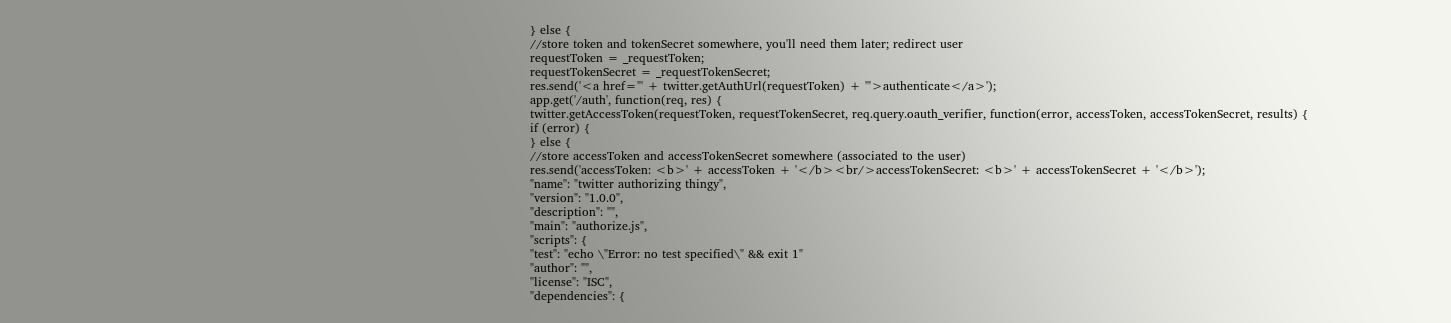} else {
//store token and tokenSecret somewhere, you'll need them later; redirect user
requestToken = _requestToken;
requestTokenSecret = _requestTokenSecret;
res.send('<a href="' + twitter.getAuthUrl(requestToken) + '">authenticate</a>');
app.get('/auth', function(req, res) {
twitter.getAccessToken(requestToken, requestTokenSecret, req.query.oauth_verifier, function(error, accessToken, accessTokenSecret, results) {
if (error) {
} else {
//store accessToken and accessTokenSecret somewhere (associated to the user)
res.send('accessToken: <b>' + accessToken + '</b><br/>accessTokenSecret: <b>' + accessTokenSecret + '</b>');
"name": "twitter authorizing thingy",
"version": "1.0.0",
"description": "",
"main": "authorize.js",
"scripts": {
"test": "echo \"Error: no test specified\" && exit 1"
"author": "",
"license": "ISC",
"dependencies": {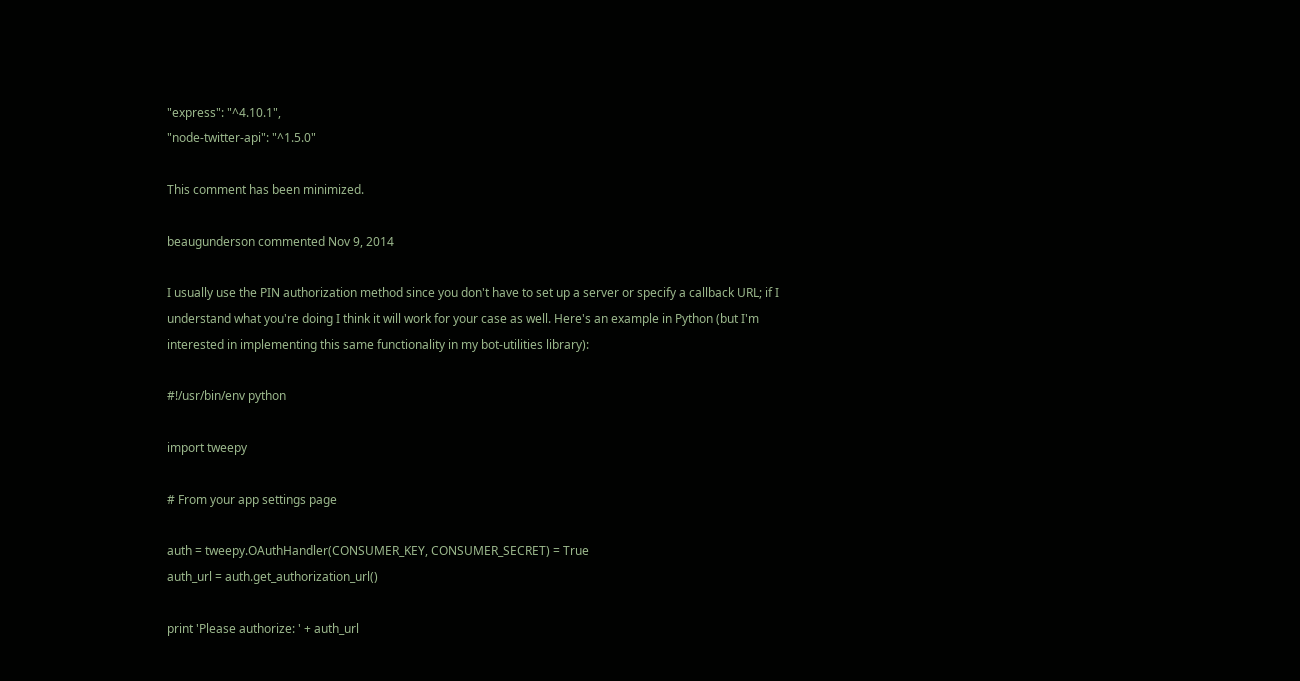"express": "^4.10.1",
"node-twitter-api": "^1.5.0"

This comment has been minimized.

beaugunderson commented Nov 9, 2014

I usually use the PIN authorization method since you don't have to set up a server or specify a callback URL; if I understand what you're doing I think it will work for your case as well. Here's an example in Python (but I'm interested in implementing this same functionality in my bot-utilities library):

#!/usr/bin/env python

import tweepy

# From your app settings page

auth = tweepy.OAuthHandler(CONSUMER_KEY, CONSUMER_SECRET) = True
auth_url = auth.get_authorization_url()

print 'Please authorize: ' + auth_url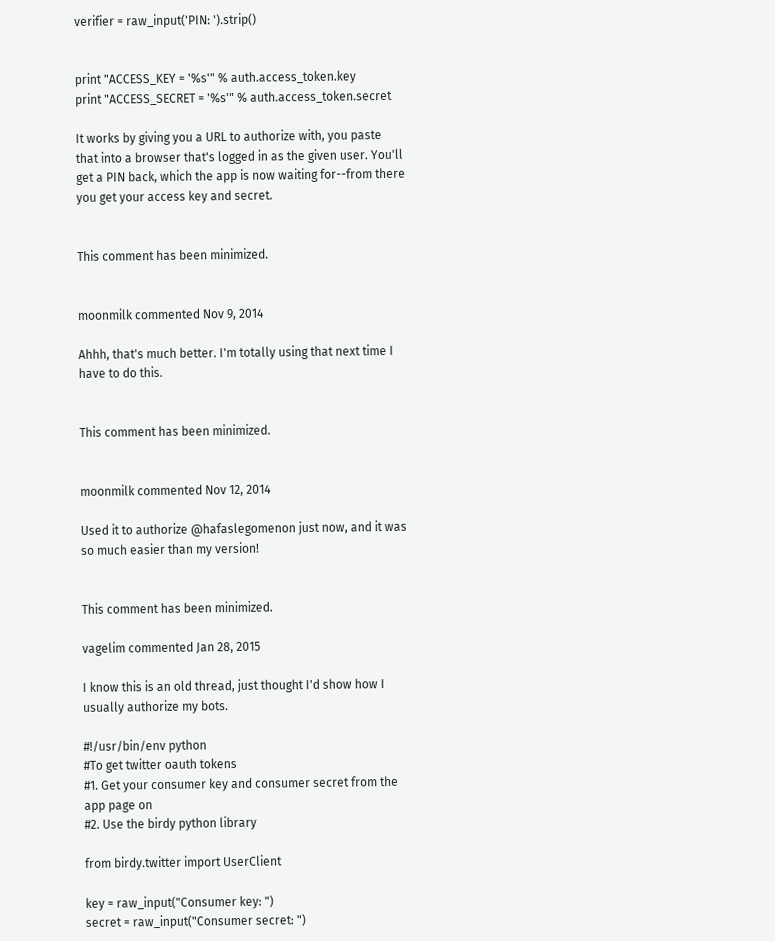verifier = raw_input('PIN: ').strip()


print "ACCESS_KEY = '%s'" % auth.access_token.key
print "ACCESS_SECRET = '%s'" % auth.access_token.secret

It works by giving you a URL to authorize with, you paste that into a browser that's logged in as the given user. You'll get a PIN back, which the app is now waiting for--from there you get your access key and secret.


This comment has been minimized.


moonmilk commented Nov 9, 2014

Ahhh, that's much better. I'm totally using that next time I have to do this.


This comment has been minimized.


moonmilk commented Nov 12, 2014

Used it to authorize @hafaslegomenon just now, and it was so much easier than my version!


This comment has been minimized.

vagelim commented Jan 28, 2015

I know this is an old thread, just thought I'd show how I usually authorize my bots.

#!/usr/bin/env python
#To get twitter oauth tokens
#1. Get your consumer key and consumer secret from the app page on
#2. Use the birdy python library

from birdy.twitter import UserClient

key = raw_input("Consumer key: ")
secret = raw_input("Consumer secret: ")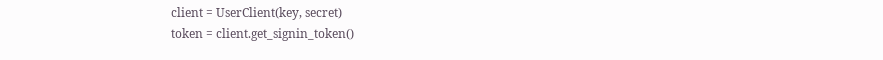client = UserClient(key, secret)
token = client.get_signin_token()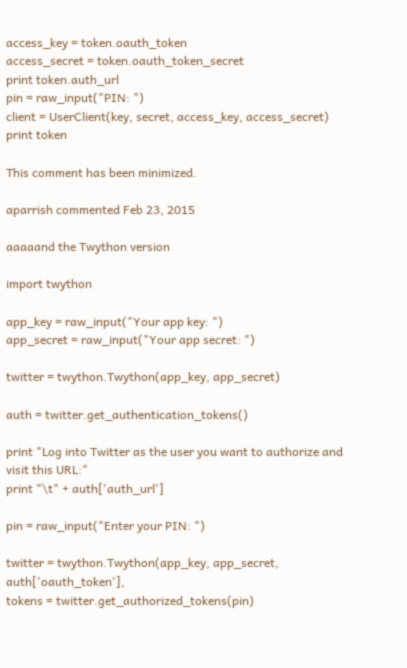access_key = token.oauth_token
access_secret = token.oauth_token_secret
print token.auth_url
pin = raw_input("PIN: ")
client = UserClient(key, secret, access_key, access_secret)
print token

This comment has been minimized.

aparrish commented Feb 23, 2015

aaaaand the Twython version

import twython

app_key = raw_input("Your app key: ")
app_secret = raw_input("Your app secret: ")

twitter = twython.Twython(app_key, app_secret)

auth = twitter.get_authentication_tokens()

print "Log into Twitter as the user you want to authorize and visit this URL:"
print "\t" + auth['auth_url']

pin = raw_input("Enter your PIN: ")

twitter = twython.Twython(app_key, app_secret, auth['oauth_token'],
tokens = twitter.get_authorized_tokens(pin)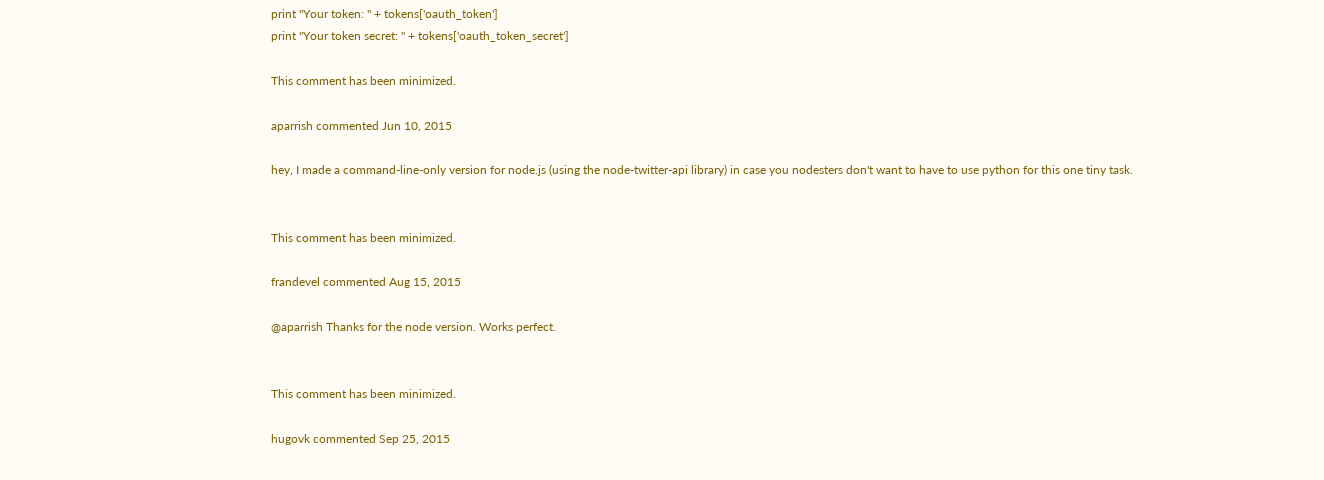print "Your token: " + tokens['oauth_token']
print "Your token secret: " + tokens['oauth_token_secret']

This comment has been minimized.

aparrish commented Jun 10, 2015

hey, I made a command-line-only version for node.js (using the node-twitter-api library) in case you nodesters don't want to have to use python for this one tiny task.


This comment has been minimized.

frandevel commented Aug 15, 2015

@aparrish Thanks for the node version. Works perfect.


This comment has been minimized.

hugovk commented Sep 25, 2015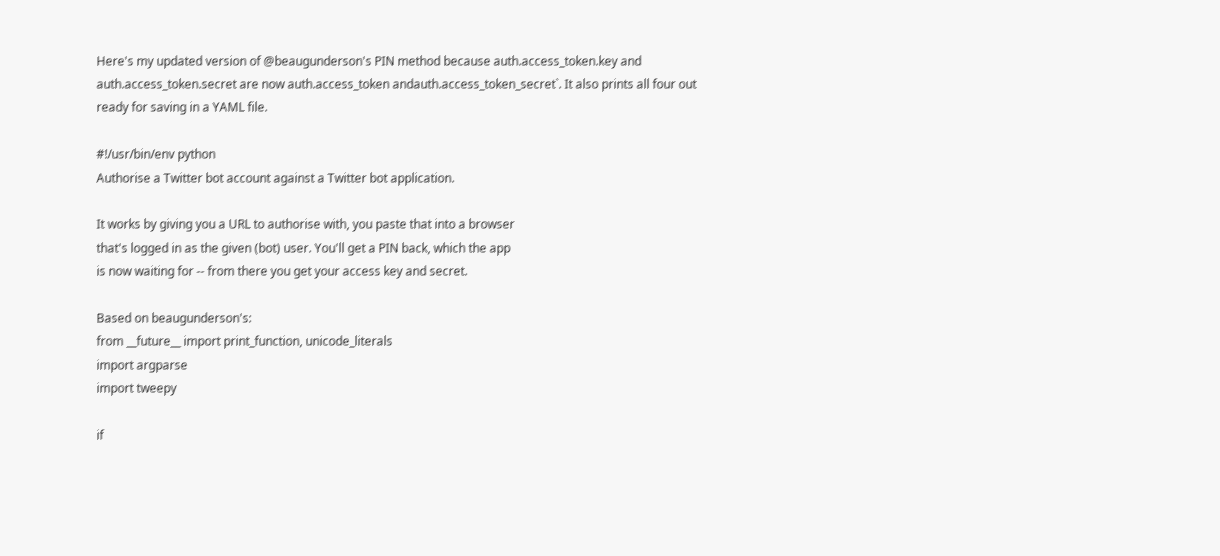Here's my updated version of @beaugunderson's PIN method because auth.access_token.key and auth.access_token.secret are now auth.access_token andauth.access_token_secret`. It also prints all four out ready for saving in a YAML file.

#!/usr/bin/env python
Authorise a Twitter bot account against a Twitter bot application.

It works by giving you a URL to authorise with, you paste that into a browser
that's logged in as the given (bot) user. You'll get a PIN back, which the app
is now waiting for -- from there you get your access key and secret.

Based on beaugunderson's:
from __future__ import print_function, unicode_literals
import argparse
import tweepy

if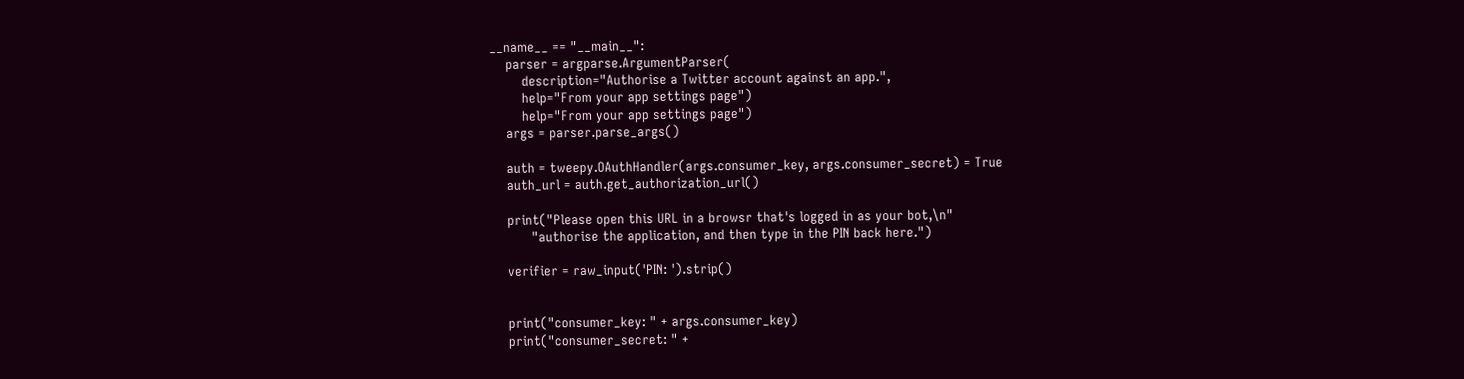__name__ == "__main__":
    parser = argparse.ArgumentParser(
        description="Authorise a Twitter account against an app.",
        help="From your app settings page")
        help="From your app settings page")
    args = parser.parse_args()

    auth = tweepy.OAuthHandler(args.consumer_key, args.consumer_secret) = True
    auth_url = auth.get_authorization_url()

    print("Please open this URL in a browsr that's logged in as your bot,\n"
          "authorise the application, and then type in the PIN back here.")

    verifier = raw_input('PIN: ').strip()


    print("consumer_key: " + args.consumer_key)
    print("consumer_secret: " +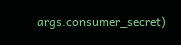args.consumer_secret)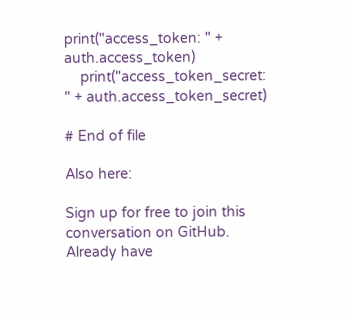print("access_token: " + auth.access_token)
    print("access_token_secret: " + auth.access_token_secret)

# End of file

Also here:

Sign up for free to join this conversation on GitHub. Already have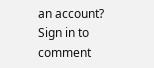an account? Sign in to comment